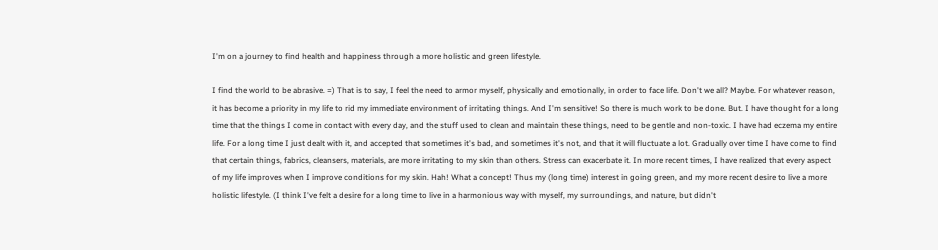I'm on a journey to find health and happiness through a more holistic and green lifestyle.

I find the world to be abrasive. =) That is to say, I feel the need to armor myself, physically and emotionally, in order to face life. Don't we all? Maybe. For whatever reason, it has become a priority in my life to rid my immediate environment of irritating things. And I'm sensitive! So there is much work to be done. But. I have thought for a long time that the things I come in contact with every day, and the stuff used to clean and maintain these things, need to be gentle and non-toxic. I have had eczema my entire life. For a long time I just dealt with it, and accepted that sometimes it's bad, and sometimes it's not, and that it will fluctuate a lot. Gradually over time I have come to find that certain things, fabrics, cleansers, materials, are more irritating to my skin than others. Stress can exacerbate it. In more recent times, I have realized that every aspect of my life improves when I improve conditions for my skin. Hah! What a concept! Thus my (long time) interest in going green, and my more recent desire to live a more holistic lifestyle. (I think I've felt a desire for a long time to live in a harmonious way with myself, my surroundings, and nature, but didn't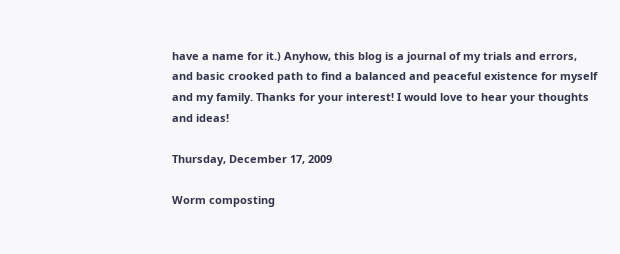have a name for it.) Anyhow, this blog is a journal of my trials and errors, and basic crooked path to find a balanced and peaceful existence for myself and my family. Thanks for your interest! I would love to hear your thoughts and ideas!

Thursday, December 17, 2009

Worm composting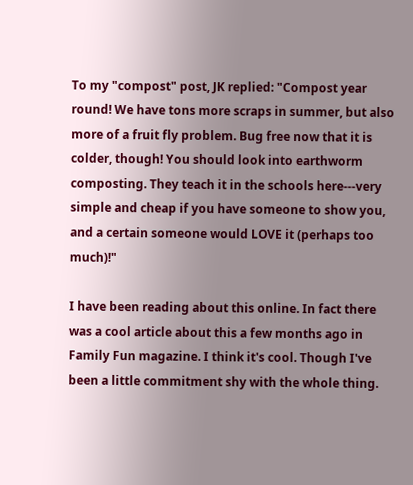To my "compost" post, JK replied: "Compost year round! We have tons more scraps in summer, but also more of a fruit fly problem. Bug free now that it is colder, though! You should look into earthworm composting. They teach it in the schools here---very simple and cheap if you have someone to show you, and a certain someone would LOVE it (perhaps too much)!"

I have been reading about this online. In fact there was a cool article about this a few months ago in Family Fun magazine. I think it's cool. Though I've been a little commitment shy with the whole thing.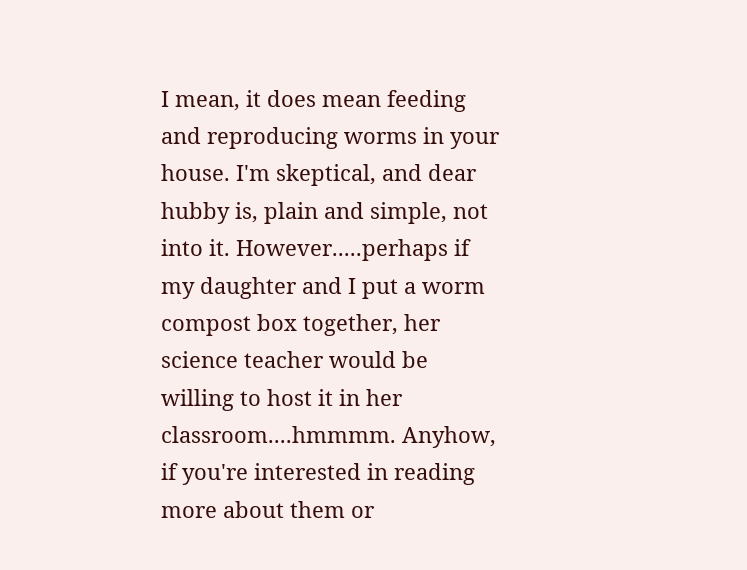I mean, it does mean feeding and reproducing worms in your house. I'm skeptical, and dear hubby is, plain and simple, not into it. However.....perhaps if my daughter and I put a worm compost box together, her science teacher would be willing to host it in her classroom....hmmmm. Anyhow, if you're interested in reading more about them or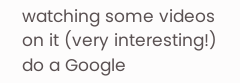watching some videos on it (very interesting!) do a Google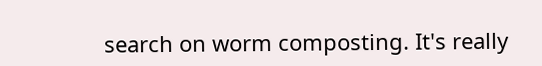search on worm composting. It's really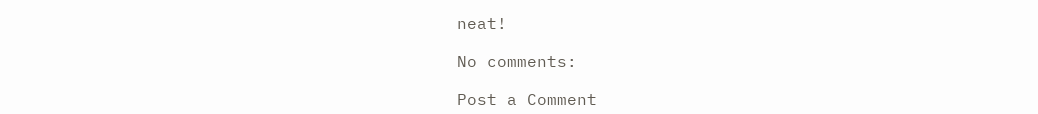neat!

No comments:

Post a Comment